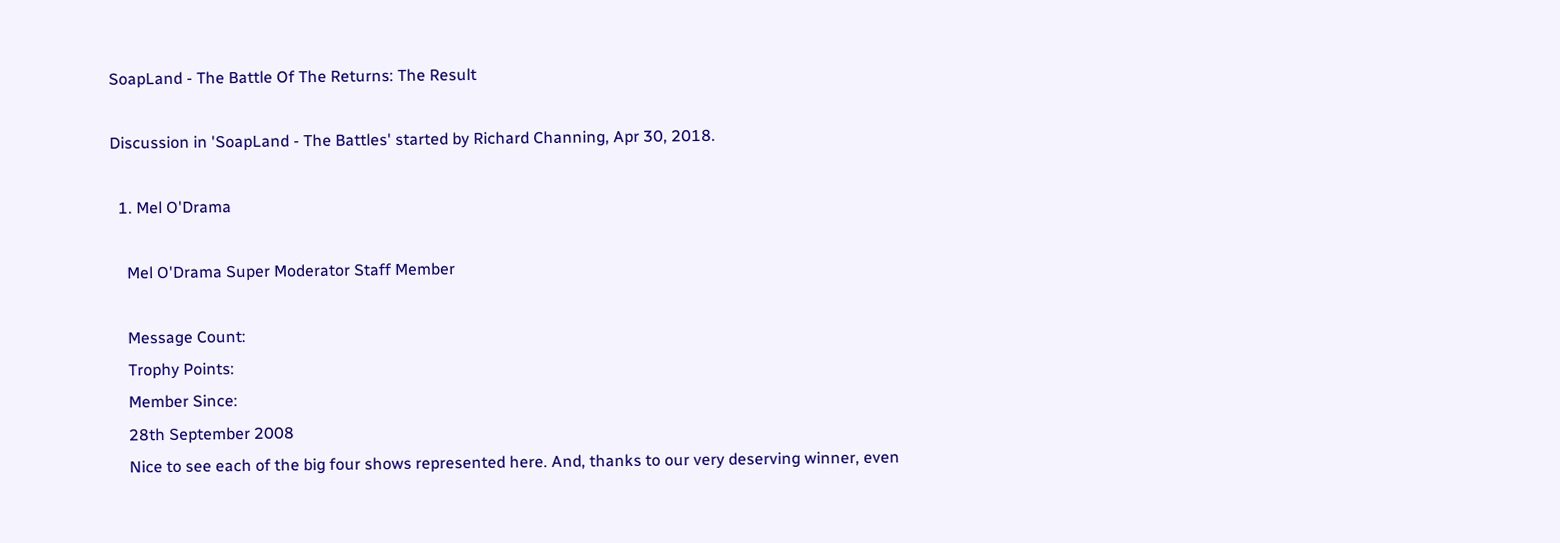SoapLand - The Battle Of The Returns: The Result

Discussion in 'SoapLand - The Battles' started by Richard Channing, Apr 30, 2018.

  1. Mel O'Drama

    Mel O'Drama Super Moderator Staff Member

    Message Count:
    Trophy Points:
    Member Since:
    28th September 2008
    Nice to see each of the big four shows represented here. And, thanks to our very deserving winner, even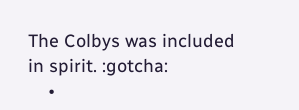The Colbys was included in spirit. :gotcha:
    •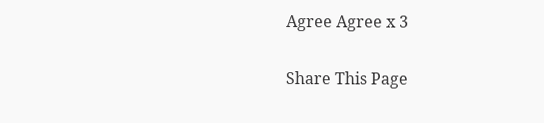Agree Agree x 3

Share This Page